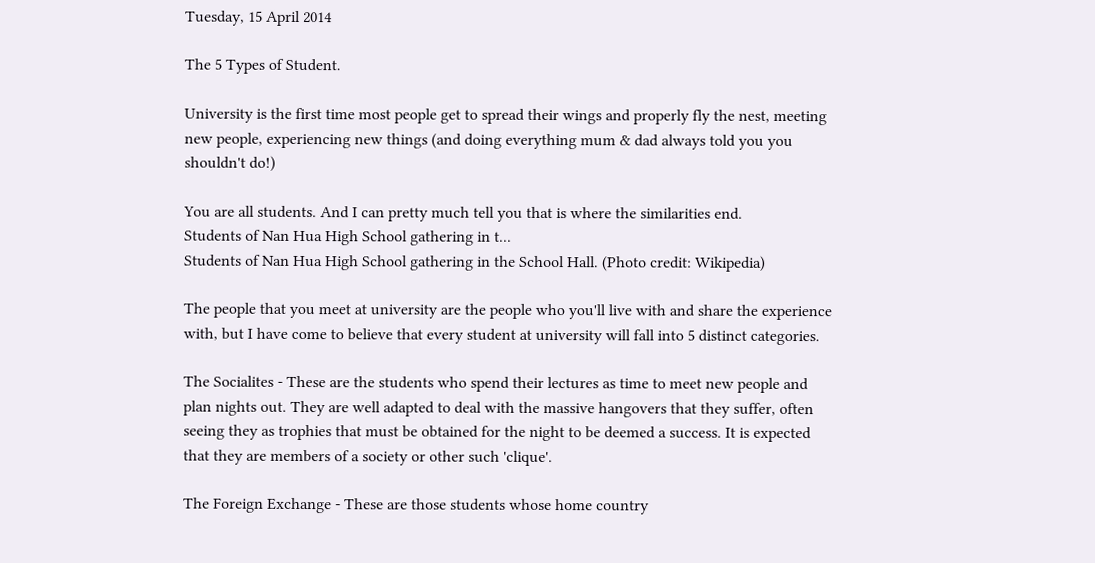Tuesday, 15 April 2014

The 5 Types of Student.

University is the first time most people get to spread their wings and properly fly the nest, meeting new people, experiencing new things (and doing everything mum & dad always told you you shouldn't do!)

You are all students. And I can pretty much tell you that is where the similarities end.
Students of Nan Hua High School gathering in t...
Students of Nan Hua High School gathering in the School Hall. (Photo credit: Wikipedia)

The people that you meet at university are the people who you'll live with and share the experience with, but I have come to believe that every student at university will fall into 5 distinct categories.

The Socialites - These are the students who spend their lectures as time to meet new people and plan nights out. They are well adapted to deal with the massive hangovers that they suffer, often seeing they as trophies that must be obtained for the night to be deemed a success. It is expected that they are members of a society or other such 'clique'.

The Foreign Exchange - These are those students whose home country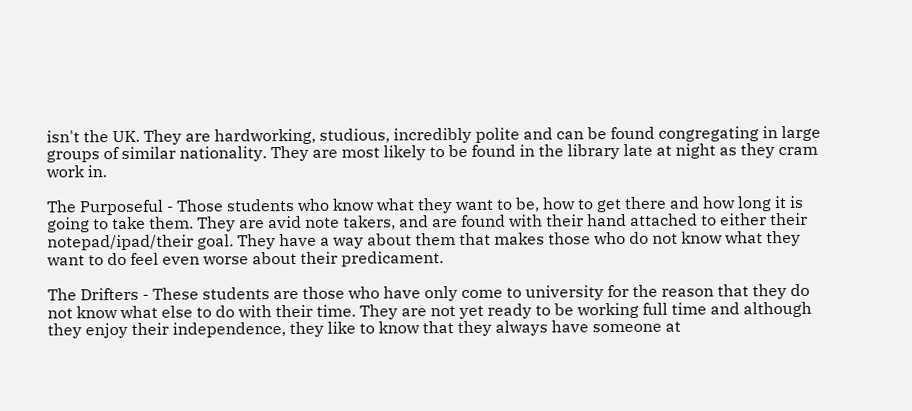isn't the UK. They are hardworking, studious, incredibly polite and can be found congregating in large groups of similar nationality. They are most likely to be found in the library late at night as they cram work in.

The Purposeful - Those students who know what they want to be, how to get there and how long it is going to take them. They are avid note takers, and are found with their hand attached to either their notepad/ipad/their goal. They have a way about them that makes those who do not know what they want to do feel even worse about their predicament.

The Drifters - These students are those who have only come to university for the reason that they do not know what else to do with their time. They are not yet ready to be working full time and although they enjoy their independence, they like to know that they always have someone at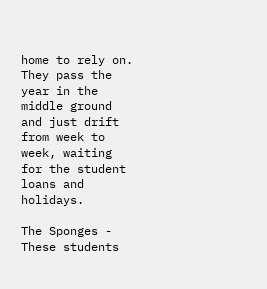home to rely on. They pass the year in the middle ground and just drift from week to week, waiting for the student loans and holidays.

The Sponges - These students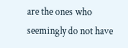are the ones who seemingly do not have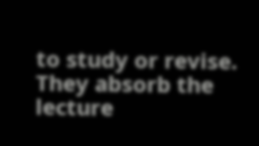to study or revise. They absorb the lecture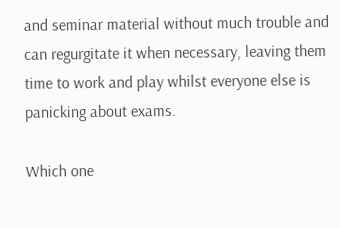and seminar material without much trouble and can regurgitate it when necessary, leaving them time to work and play whilst everyone else is panicking about exams.

Which one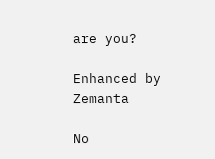are you?

Enhanced by Zemanta

No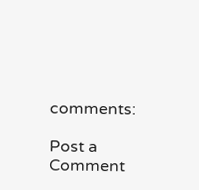comments:

Post a Comment